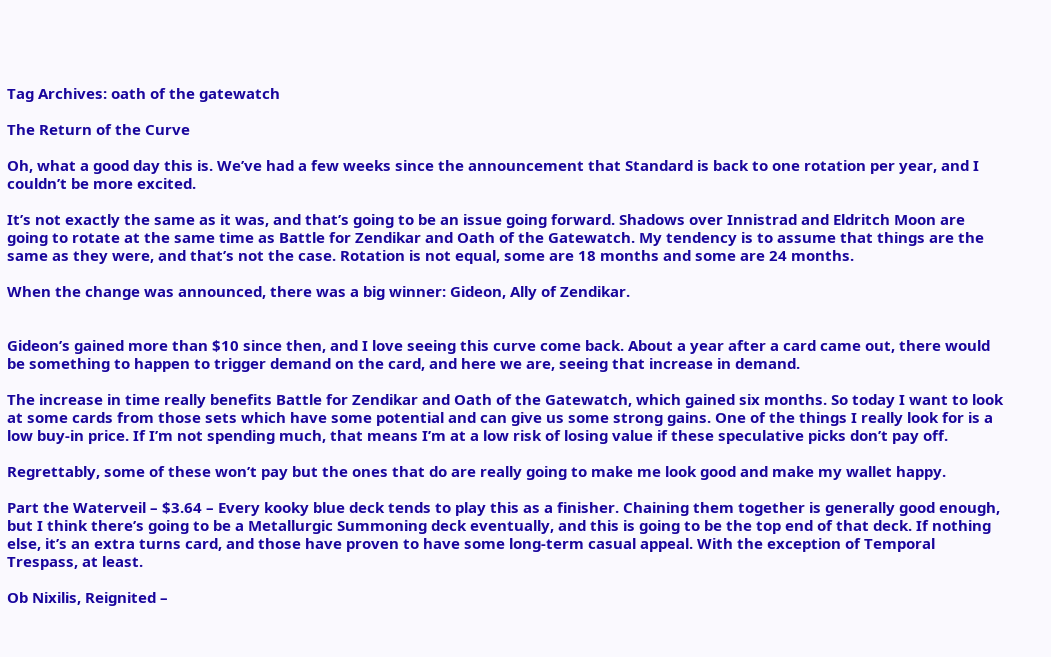Tag Archives: oath of the gatewatch

The Return of the Curve

Oh, what a good day this is. We’ve had a few weeks since the announcement that Standard is back to one rotation per year, and I couldn’t be more excited.

It’s not exactly the same as it was, and that’s going to be an issue going forward. Shadows over Innistrad and Eldritch Moon are going to rotate at the same time as Battle for Zendikar and Oath of the Gatewatch. My tendency is to assume that things are the same as they were, and that’s not the case. Rotation is not equal, some are 18 months and some are 24 months.

When the change was announced, there was a big winner: Gideon, Ally of Zendikar.


Gideon’s gained more than $10 since then, and I love seeing this curve come back. About a year after a card came out, there would be something to happen to trigger demand on the card, and here we are, seeing that increase in demand.

The increase in time really benefits Battle for Zendikar and Oath of the Gatewatch, which gained six months. So today I want to look at some cards from those sets which have some potential and can give us some strong gains. One of the things I really look for is a low buy-in price. If I’m not spending much, that means I’m at a low risk of losing value if these speculative picks don’t pay off.

Regrettably, some of these won’t pay but the ones that do are really going to make me look good and make my wallet happy.

Part the Waterveil – $3.64 – Every kooky blue deck tends to play this as a finisher. Chaining them together is generally good enough, but I think there’s going to be a Metallurgic Summoning deck eventually, and this is going to be the top end of that deck. If nothing else, it’s an extra turns card, and those have proven to have some long-term casual appeal. With the exception of Temporal Trespass, at least.

Ob Nixilis, Reignited –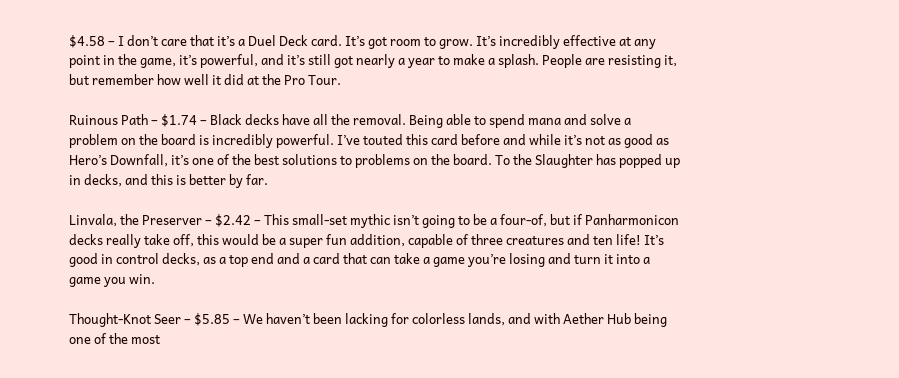$4.58 – I don’t care that it’s a Duel Deck card. It’s got room to grow. It’s incredibly effective at any point in the game, it’s powerful, and it’s still got nearly a year to make a splash. People are resisting it, but remember how well it did at the Pro Tour.

Ruinous Path – $1.74 – Black decks have all the removal. Being able to spend mana and solve a problem on the board is incredibly powerful. I’ve touted this card before and while it’s not as good as Hero’s Downfall, it’s one of the best solutions to problems on the board. To the Slaughter has popped up in decks, and this is better by far.

Linvala, the Preserver – $2.42 – This small-set mythic isn’t going to be a four-of, but if Panharmonicon decks really take off, this would be a super fun addition, capable of three creatures and ten life! It’s good in control decks, as a top end and a card that can take a game you’re losing and turn it into a game you win.

Thought-Knot Seer – $5.85 – We haven’t been lacking for colorless lands, and with Aether Hub being one of the most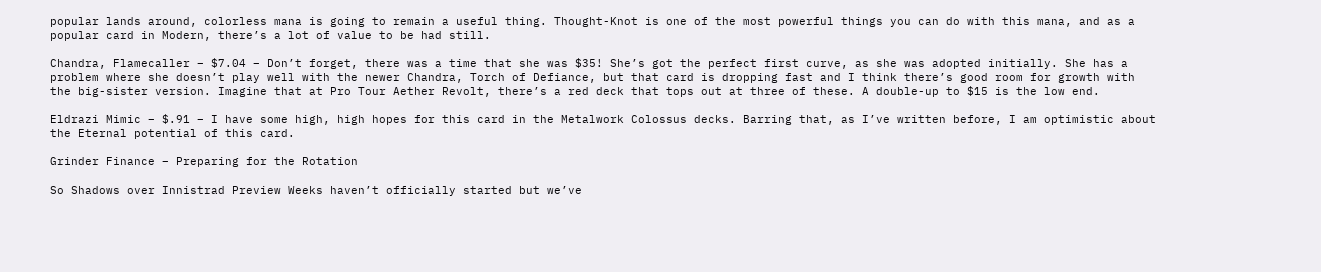popular lands around, colorless mana is going to remain a useful thing. Thought-Knot is one of the most powerful things you can do with this mana, and as a popular card in Modern, there’s a lot of value to be had still.

Chandra, Flamecaller – $7.04 – Don’t forget, there was a time that she was $35! She’s got the perfect first curve, as she was adopted initially. She has a problem where she doesn’t play well with the newer Chandra, Torch of Defiance, but that card is dropping fast and I think there’s good room for growth with the big-sister version. Imagine that at Pro Tour Aether Revolt, there’s a red deck that tops out at three of these. A double-up to $15 is the low end.

Eldrazi Mimic – $.91 – I have some high, high hopes for this card in the Metalwork Colossus decks. Barring that, as I’ve written before, I am optimistic about the Eternal potential of this card.

Grinder Finance – Preparing for the Rotation

So Shadows over Innistrad Preview Weeks haven’t officially started but we’ve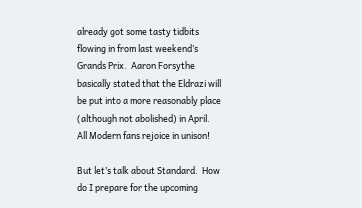already got some tasty tidbits flowing in from last weekend’s Grands Prix.  Aaron Forsythe basically stated that the Eldrazi will be put into a more reasonably place (although not abolished) in April.  All Modern fans rejoice in unison!

But let’s talk about Standard.  How do I prepare for the upcoming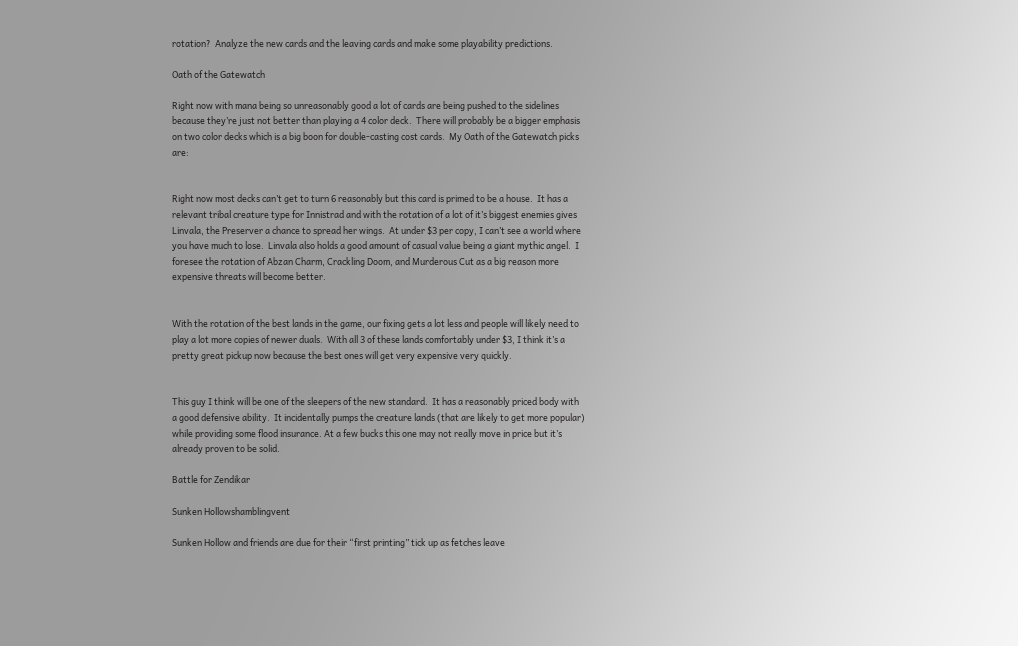rotation?  Analyze the new cards and the leaving cards and make some playability predictions.

Oath of the Gatewatch

Right now with mana being so unreasonably good a lot of cards are being pushed to the sidelines because they’re just not better than playing a 4 color deck.  There will probably be a bigger emphasis on two color decks which is a big boon for double-casting cost cards.  My Oath of the Gatewatch picks are:


Right now most decks can’t get to turn 6 reasonably but this card is primed to be a house.  It has a relevant tribal creature type for Innistrad and with the rotation of a lot of it’s biggest enemies gives Linvala, the Preserver a chance to spread her wings.  At under $3 per copy, I can’t see a world where you have much to lose.  Linvala also holds a good amount of casual value being a giant mythic angel.  I foresee the rotation of Abzan Charm, Crackling Doom, and Murderous Cut as a big reason more expensive threats will become better.


With the rotation of the best lands in the game, our fixing gets a lot less and people will likely need to play a lot more copies of newer duals.  With all 3 of these lands comfortably under $3, I think it’s a pretty great pickup now because the best ones will get very expensive very quickly.


This guy I think will be one of the sleepers of the new standard.  It has a reasonably priced body with a good defensive ability.  It incidentally pumps the creature lands (that are likely to get more popular) while providing some flood insurance. At a few bucks this one may not really move in price but it’s already proven to be solid.

Battle for Zendikar

Sunken Hollowshamblingvent

Sunken Hollow and friends are due for their “first printing” tick up as fetches leave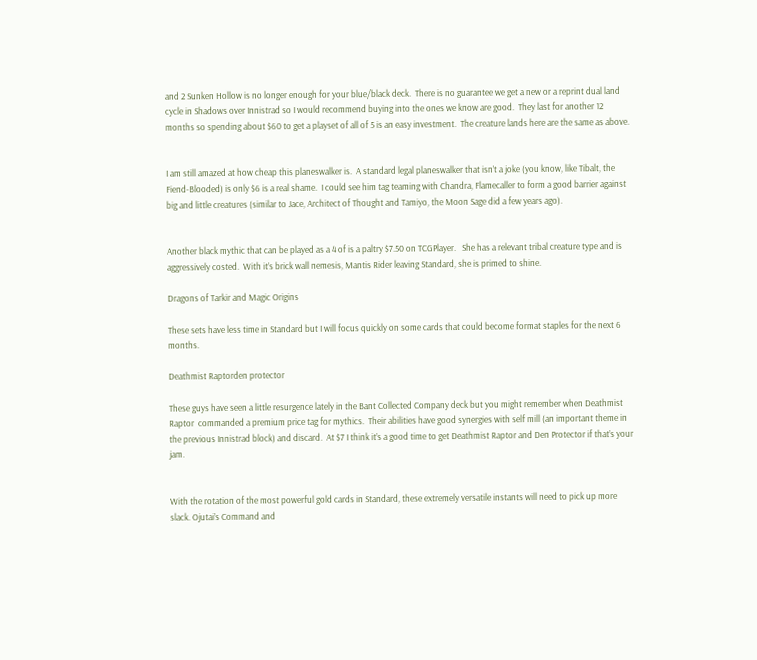and 2 Sunken Hollow is no longer enough for your blue/black deck.  There is no guarantee we get a new or a reprint dual land cycle in Shadows over Innistrad so I would recommend buying into the ones we know are good.  They last for another 12 months so spending about $60 to get a playset of all of 5 is an easy investment.  The creature lands here are the same as above.


I am still amazed at how cheap this planeswalker is.  A standard legal planeswalker that isn’t a joke (you know, like Tibalt, the Fiend-Blooded) is only $6 is a real shame.  I could see him tag teaming with Chandra, Flamecaller to form a good barrier against big and little creatures (similar to Jace, Architect of Thought and Tamiyo, the Moon Sage did a few years ago).


Another black mythic that can be played as a 4 of is a paltry $7.50 on TCGPlayer.   She has a relevant tribal creature type and is aggressively costed.  With it’s brick wall nemesis, Mantis Rider leaving Standard, she is primed to shine.

Dragons of Tarkir and Magic Origins

These sets have less time in Standard but I will focus quickly on some cards that could become format staples for the next 6 months.

Deathmist Raptorden protector

These guys have seen a little resurgence lately in the Bant Collected Company deck but you might remember when Deathmist Raptor  commanded a premium price tag for mythics.  Their abilities have good synergies with self mill (an important theme in the previous Innistrad block) and discard.  At $7 I think it’s a good time to get Deathmist Raptor and Den Protector if that’s your jam.


With the rotation of the most powerful gold cards in Standard, these extremely versatile instants will need to pick up more slack. Ojutai’s Command and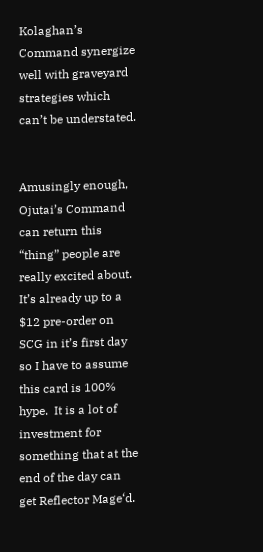Kolaghan’s Command synergize well with graveyard strategies which can’t be understated.


Amusingly enough, Ojutai’s Command can return this “thing” people are really excited about.  It’s already up to a $12 pre-order on SCG in it’s first day so I have to assume this card is 100% hype.  It is a lot of investment for something that at the end of the day can get Reflector Mage‘d.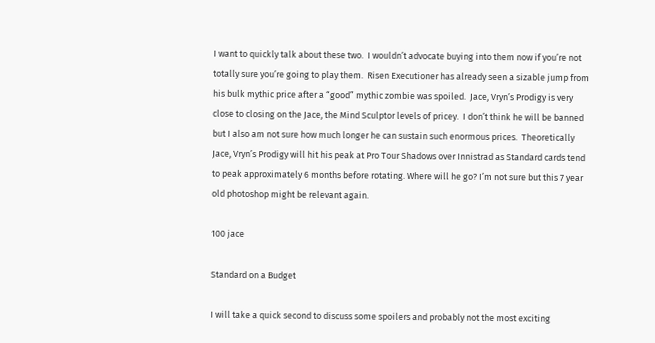I want to quickly talk about these two.  I wouldn’t advocate buying into them now if you’re not totally sure you’re going to play them.  Risen Executioner has already seen a sizable jump from his bulk mythic price after a “good” mythic zombie was spoiled.  Jace, Vryn’s Prodigy is very close to closing on the Jace, the Mind Sculptor levels of pricey.  I don’t think he will be banned but I also am not sure how much longer he can sustain such enormous prices.  Theoretically Jace, Vryn’s Prodigy will hit his peak at Pro Tour Shadows over Innistrad as Standard cards tend to peak approximately 6 months before rotating. Where will he go? I’m not sure but this 7 year old photoshop might be relevant again.

100 jace

Standard on a Budget

I will take a quick second to discuss some spoilers and probably not the most exciting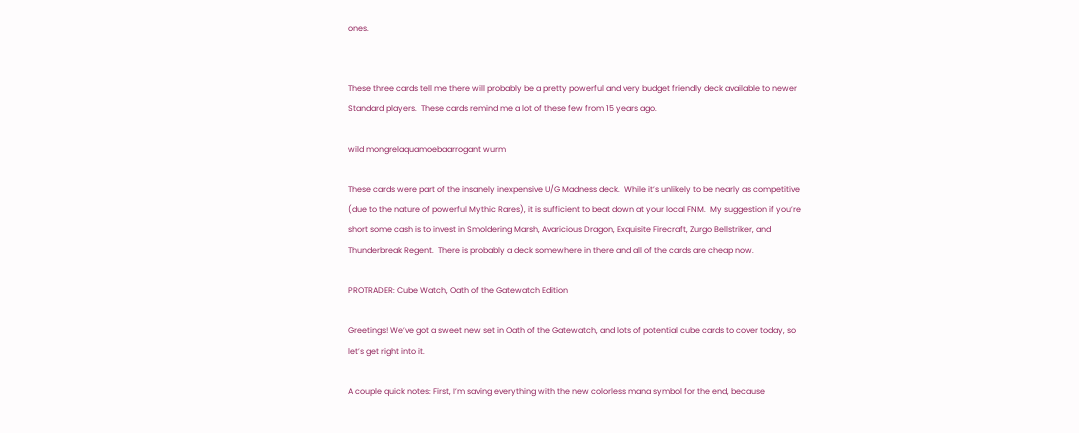ones.


These three cards tell me there will probably be a pretty powerful and very budget friendly deck available to newer Standard players.  These cards remind me a lot of these few from 15 years ago.

wild mongrelaquamoebaarrogant wurm

These cards were part of the insanely inexpensive U/G Madness deck.  While it’s unlikely to be nearly as competitive (due to the nature of powerful Mythic Rares), it is sufficient to beat down at your local FNM.  My suggestion if you’re short some cash is to invest in Smoldering Marsh, Avaricious Dragon, Exquisite Firecraft, Zurgo Bellstriker, and Thunderbreak Regent.  There is probably a deck somewhere in there and all of the cards are cheap now.

PROTRADER: Cube Watch, Oath of the Gatewatch Edition

Greetings! We’ve got a sweet new set in Oath of the Gatewatch, and lots of potential cube cards to cover today, so let’s get right into it.

A couple quick notes: First, I’m saving everything with the new colorless mana symbol for the end, because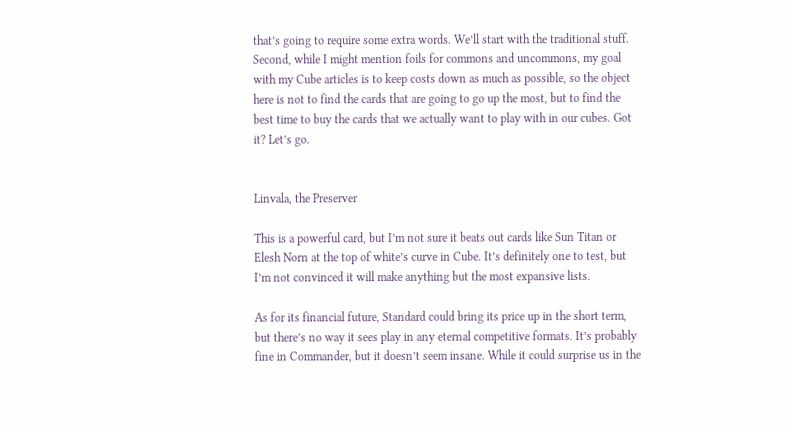that’s going to require some extra words. We’ll start with the traditional stuff. Second, while I might mention foils for commons and uncommons, my goal with my Cube articles is to keep costs down as much as possible, so the object here is not to find the cards that are going to go up the most, but to find the best time to buy the cards that we actually want to play with in our cubes. Got it? Let’s go.


Linvala, the Preserver

This is a powerful card, but I’m not sure it beats out cards like Sun Titan or Elesh Norn at the top of white’s curve in Cube. It’s definitely one to test, but I’m not convinced it will make anything but the most expansive lists.

As for its financial future, Standard could bring its price up in the short term, but there’s no way it sees play in any eternal competitive formats. It’s probably fine in Commander, but it doesn’t seem insane. While it could surprise us in the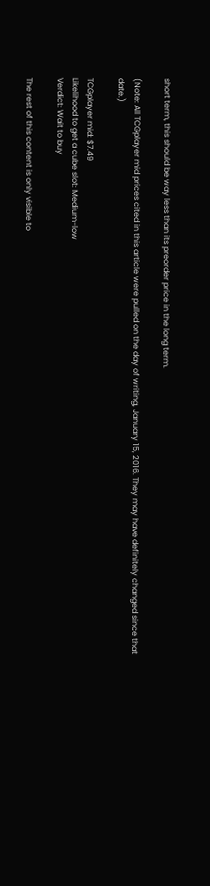short term, this should be way less than its preorder price in the long term.

(Note: All TCGplayer mid prices cited in this article were pulled on the day of writing, January 15, 2016. They may have definitely changed since that date.)

TCGplayer mid: $7.49
Likelihood to get a cube slot: Medium-low
Verdict: Wait to buy

The rest of this content is only visible to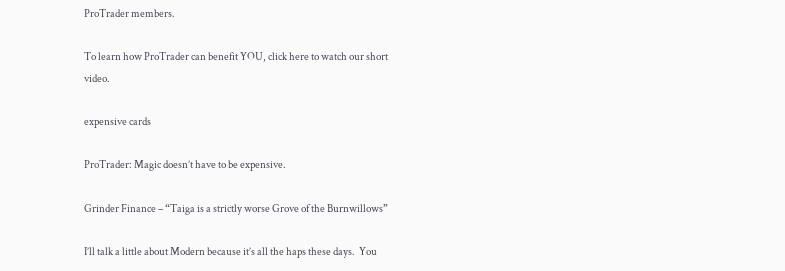ProTrader members.

To learn how ProTrader can benefit YOU, click here to watch our short video.

expensive cards

ProTrader: Magic doesn’t have to be expensive.

Grinder Finance – “Taiga is a strictly worse Grove of the Burnwillows”

I’ll talk a little about Modern because it’s all the haps these days.  You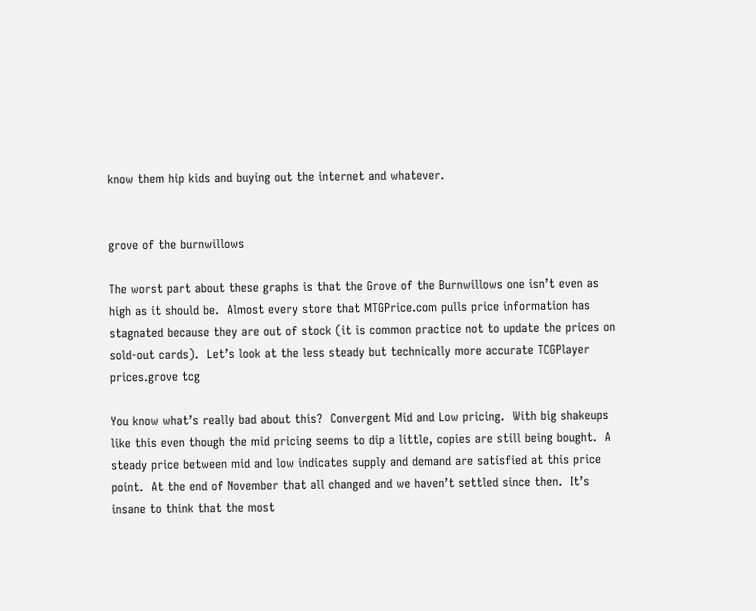know them hip kids and buying out the internet and whatever.


grove of the burnwillows

The worst part about these graphs is that the Grove of the Burnwillows one isn’t even as high as it should be.  Almost every store that MTGPrice.com pulls price information has stagnated because they are out of stock (it is common practice not to update the prices on sold-out cards).  Let’s look at the less steady but technically more accurate TCGPlayer prices.grove tcg

You know what’s really bad about this?  Convergent Mid and Low pricing.  With big shakeups like this even though the mid pricing seems to dip a little, copies are still being bought.  A steady price between mid and low indicates supply and demand are satisfied at this price point.  At the end of November that all changed and we haven’t settled since then.  It’s insane to think that the most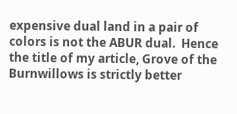expensive dual land in a pair of colors is not the ABUR dual.  Hence the title of my article, Grove of the Burnwillows is strictly better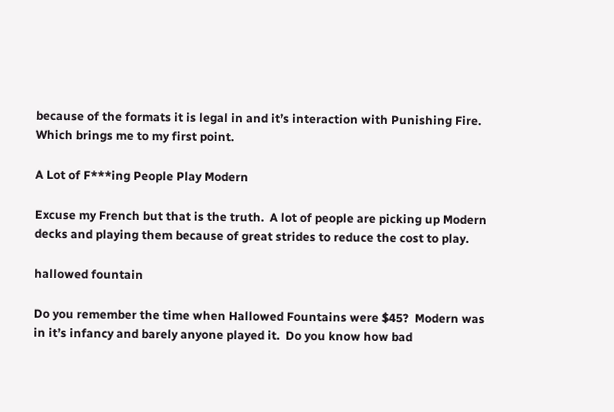because of the formats it is legal in and it’s interaction with Punishing Fire.  Which brings me to my first point.

A Lot of F***ing People Play Modern

Excuse my French but that is the truth.  A lot of people are picking up Modern decks and playing them because of great strides to reduce the cost to play.

hallowed fountain

Do you remember the time when Hallowed Fountains were $45?  Modern was in it’s infancy and barely anyone played it.  Do you know how bad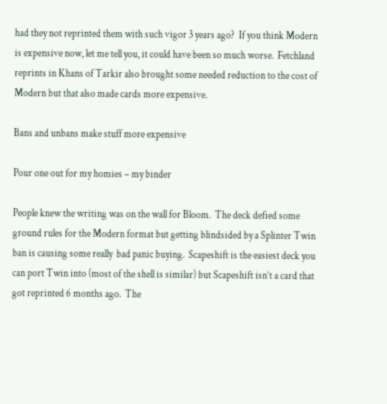had they not reprinted them with such vigor 3 years ago?  If you think Modern is expensive now, let me tell you, it could have been so much worse.  Fetchland reprints in Khans of Tarkir also brought some needed reduction to the cost of Modern but that also made cards more expensive.

Bans and unbans make stuff more expensive

Pour one out for my homies – my binder

People knew the writing was on the wall for Bloom.  The deck defied some ground rules for the Modern format but getting blindsided by a Splinter Twin ban is causing some really  bad panic buying.  Scapeshift is the easiest deck you can port Twin into (most of the shell is similar) but Scapeshift isn’t a card that got reprinted 6 months ago.  The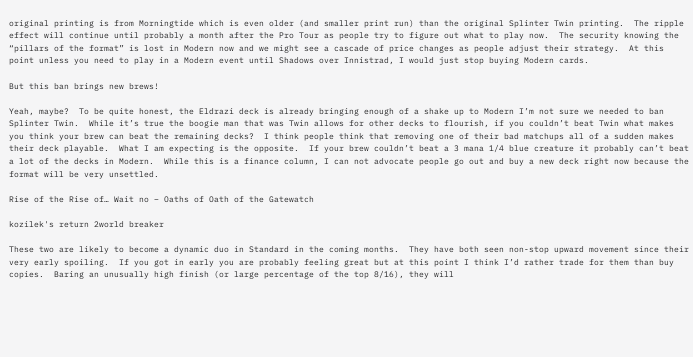original printing is from Morningtide which is even older (and smaller print run) than the original Splinter Twin printing.  The ripple effect will continue until probably a month after the Pro Tour as people try to figure out what to play now.  The security knowing the “pillars of the format” is lost in Modern now and we might see a cascade of price changes as people adjust their strategy.  At this point unless you need to play in a Modern event until Shadows over Innistrad, I would just stop buying Modern cards.

But this ban brings new brews!

Yeah, maybe?  To be quite honest, the Eldrazi deck is already bringing enough of a shake up to Modern I’m not sure we needed to ban Splinter Twin.  While it’s true the boogie man that was Twin allows for other decks to flourish, if you couldn’t beat Twin what makes you think your brew can beat the remaining decks?  I think people think that removing one of their bad matchups all of a sudden makes their deck playable.  What I am expecting is the opposite.  If your brew couldn’t beat a 3 mana 1/4 blue creature it probably can’t beat a lot of the decks in Modern.  While this is a finance column, I can not advocate people go out and buy a new deck right now because the format will be very unsettled.

Rise of the Rise of… Wait no – Oaths of Oath of the Gatewatch

kozilek's return 2world breaker

These two are likely to become a dynamic duo in Standard in the coming months.  They have both seen non-stop upward movement since their very early spoiling.  If you got in early you are probably feeling great but at this point I think I’d rather trade for them than buy copies.  Baring an unusually high finish (or large percentage of the top 8/16), they will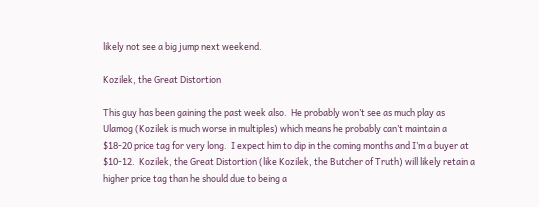likely not see a big jump next weekend.

Kozilek, the Great Distortion

This guy has been gaining the past week also.  He probably won’t see as much play as Ulamog (Kozilek is much worse in multiples) which means he probably can’t maintain a $18-20 price tag for very long.  I expect him to dip in the coming months and I’m a buyer at $10-12.  Kozilek, the Great Distortion (like Kozilek, the Butcher of Truth) will likely retain a higher price tag than he should due to being a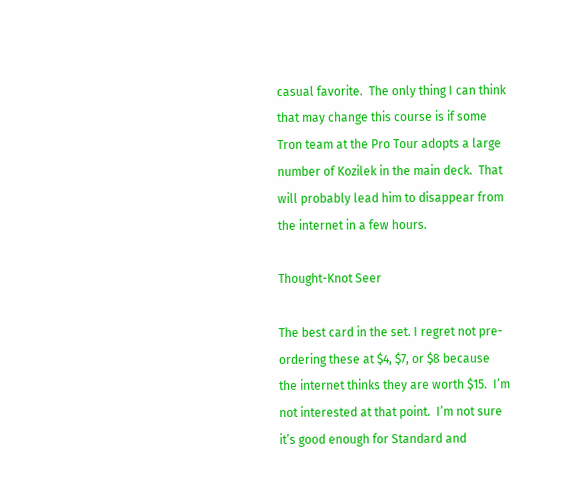casual favorite.  The only thing I can think that may change this course is if some Tron team at the Pro Tour adopts a large number of Kozilek in the main deck.  That will probably lead him to disappear from the internet in a few hours.

Thought-Knot Seer

The best card in the set. I regret not pre-ordering these at $4, $7, or $8 because the internet thinks they are worth $15.  I’m not interested at that point.  I’m not sure it’s good enough for Standard and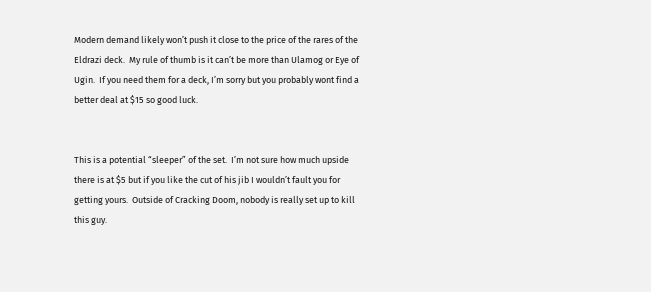Modern demand likely won’t push it close to the price of the rares of the Eldrazi deck.  My rule of thumb is it can’t be more than Ulamog or Eye of Ugin.  If you need them for a deck, I’m sorry but you probably wont find a better deal at $15 so good luck.


This is a potential “sleeper” of the set.  I’m not sure how much upside there is at $5 but if you like the cut of his jib I wouldn’t fault you for getting yours.  Outside of Cracking Doom, nobody is really set up to kill this guy.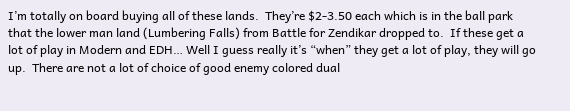I’m totally on board buying all of these lands.  They’re $2-3.50 each which is in the ball park that the lower man land (Lumbering Falls) from Battle for Zendikar dropped to.  If these get a lot of play in Modern and EDH… Well I guess really it’s “when” they get a lot of play, they will go up.  There are not a lot of choice of good enemy colored dual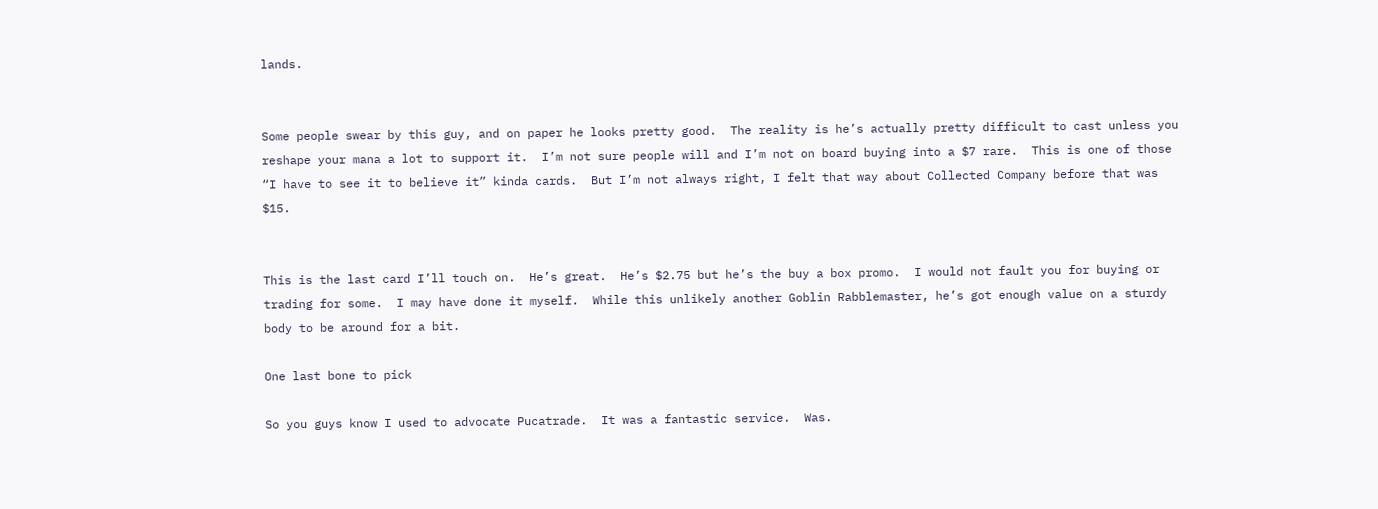lands.


Some people swear by this guy, and on paper he looks pretty good.  The reality is he’s actually pretty difficult to cast unless you reshape your mana a lot to support it.  I’m not sure people will and I’m not on board buying into a $7 rare.  This is one of those “I have to see it to believe it” kinda cards.  But I’m not always right, I felt that way about Collected Company before that was $15.


This is the last card I’ll touch on.  He’s great.  He’s $2.75 but he’s the buy a box promo.  I would not fault you for buying or trading for some.  I may have done it myself.  While this unlikely another Goblin Rabblemaster, he’s got enough value on a sturdy body to be around for a bit.

One last bone to pick

So you guys know I used to advocate Pucatrade.  It was a fantastic service.  Was.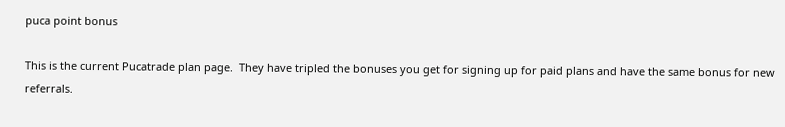puca point bonus

This is the current Pucatrade plan page.  They have tripled the bonuses you get for signing up for paid plans and have the same bonus for new referrals.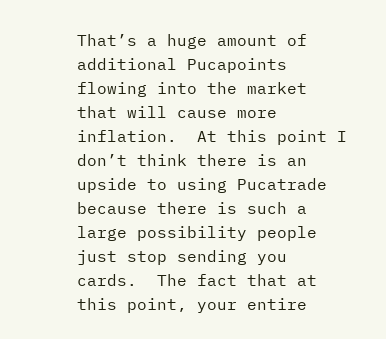That’s a huge amount of additional Pucapoints flowing into the market that will cause more inflation.  At this point I don’t think there is an upside to using Pucatrade because there is such a large possibility people just stop sending you cards.  The fact that at this point, your entire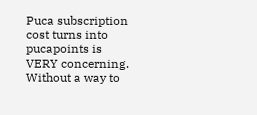Puca subscription cost turns into pucapoints is VERY concerning.  Without a way to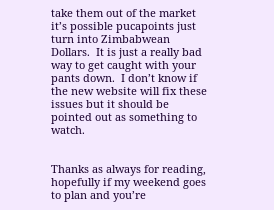take them out of the market it’s possible pucapoints just turn into Zimbabwean Dollars.  It is just a really bad way to get caught with your pants down.  I don’t know if the new website will fix these issues but it should be pointed out as something to watch.


Thanks as always for reading, hopefully if my weekend goes to plan and you’re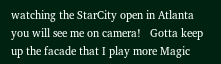watching the StarCity open in Atlanta you will see me on camera!   Gotta keep up the facade that I play more Magic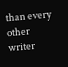than every other writer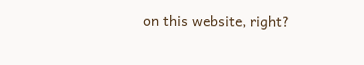on this website, right?